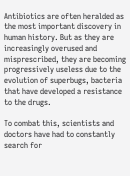Antibiotics are often heralded as the most important discovery in human history. But as they are increasingly overused and misprescribed, they are becoming progressively useless due to the evolution of superbugs, bacteria that have developed a resistance to the drugs.

To combat this, scientists and doctors have had to constantly search for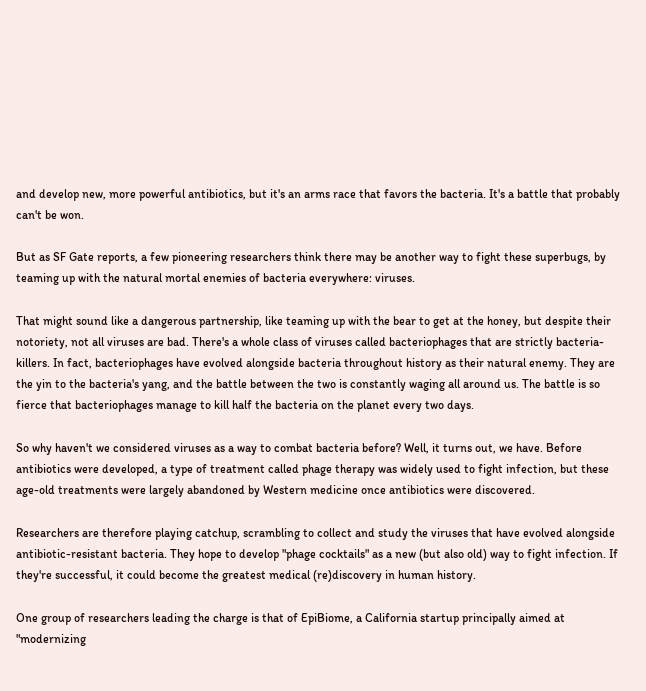and develop new, more powerful antibiotics, but it's an arms race that favors the bacteria. It's a battle that probably can't be won.

But as SF Gate reports, a few pioneering researchers think there may be another way to fight these superbugs, by teaming up with the natural mortal enemies of bacteria everywhere: viruses.

That might sound like a dangerous partnership, like teaming up with the bear to get at the honey, but despite their notoriety, not all viruses are bad. There's a whole class of viruses called bacteriophages that are strictly bacteria-killers. In fact, bacteriophages have evolved alongside bacteria throughout history as their natural enemy. They are the yin to the bacteria's yang, and the battle between the two is constantly waging all around us. The battle is so fierce that bacteriophages manage to kill half the bacteria on the planet every two days.

So why haven't we considered viruses as a way to combat bacteria before? Well, it turns out, we have. Before antibiotics were developed, a type of treatment called phage therapy was widely used to fight infection, but these age-old treatments were largely abandoned by Western medicine once antibiotics were discovered.

Researchers are therefore playing catchup, scrambling to collect and study the viruses that have evolved alongside antibiotic-resistant bacteria. They hope to develop "phage cocktails" as a new (but also old) way to fight infection. If they're successful, it could become the greatest medical (re)discovery in human history.

One group of researchers leading the charge is that of EpiBiome, a California startup principally aimed at "modernizing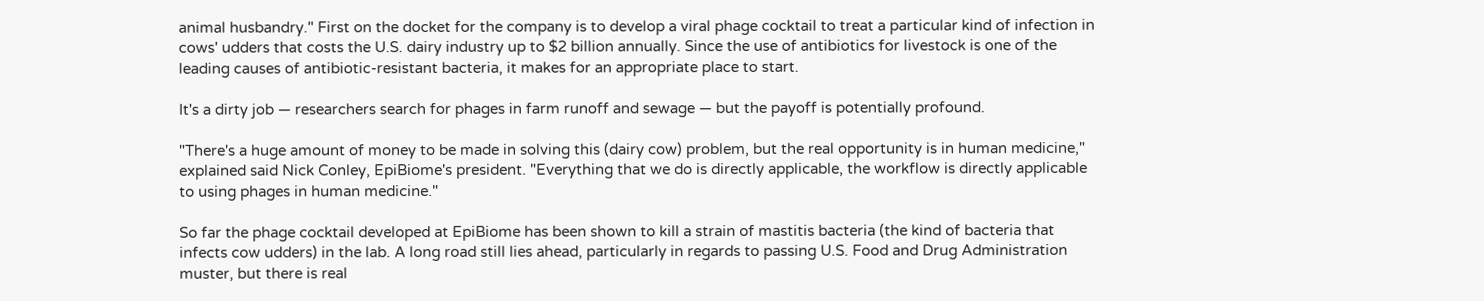animal husbandry." First on the docket for the company is to develop a viral phage cocktail to treat a particular kind of infection in cows' udders that costs the U.S. dairy industry up to $2 billion annually. Since the use of antibiotics for livestock is one of the leading causes of antibiotic-resistant bacteria, it makes for an appropriate place to start.

It's a dirty job — researchers search for phages in farm runoff and sewage — but the payoff is potentially profound.

"There's a huge amount of money to be made in solving this (dairy cow) problem, but the real opportunity is in human medicine," explained said Nick Conley, EpiBiome's president. "Everything that we do is directly applicable, the workflow is directly applicable to using phages in human medicine."

So far the phage cocktail developed at EpiBiome has been shown to kill a strain of mastitis bacteria (the kind of bacteria that infects cow udders) in the lab. A long road still lies ahead, particularly in regards to passing U.S. Food and Drug Administration muster, but there is real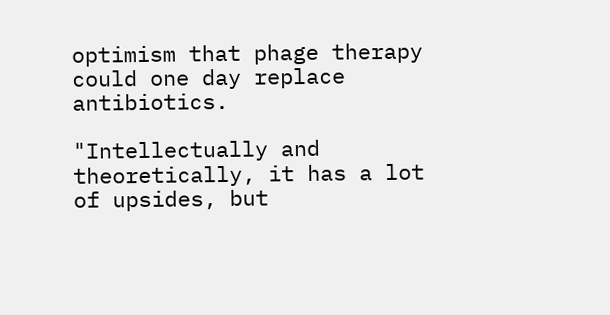optimism that phage therapy could one day replace antibiotics.

"Intellectually and theoretically, it has a lot of upsides, but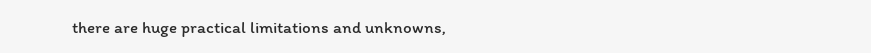there are huge practical limitations and unknowns,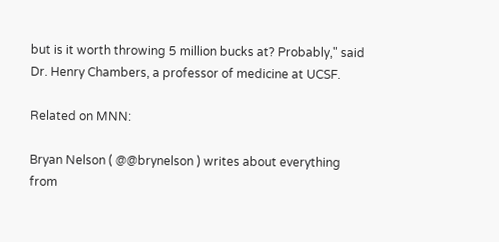but is it worth throwing 5 million bucks at? Probably," said Dr. Henry Chambers, a professor of medicine at UCSF.

Related on MNN:

Bryan Nelson ( @@brynelson ) writes about everything from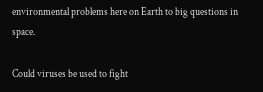environmental problems here on Earth to big questions in space.

Could viruses be used to fight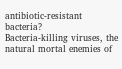antibiotic-resistant bacteria?
Bacteria-killing viruses, the natural mortal enemies of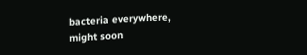bacteria everywhere, might soon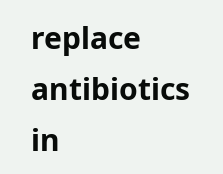replace antibiotics in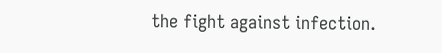the fight against infection.